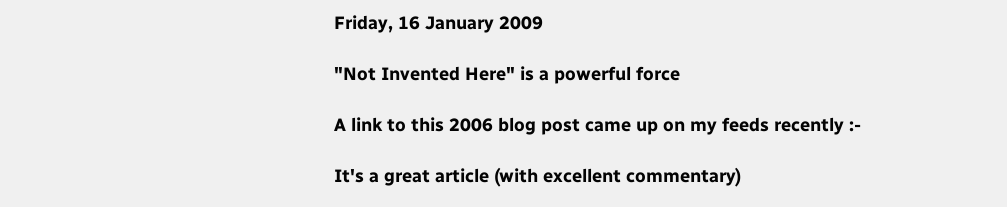Friday, 16 January 2009

"Not Invented Here" is a powerful force

A link to this 2006 blog post came up on my feeds recently :-

It's a great article (with excellent commentary)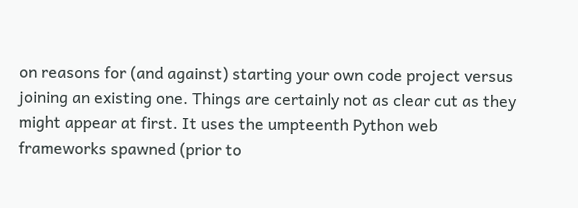on reasons for (and against) starting your own code project versus joining an existing one. Things are certainly not as clear cut as they might appear at first. It uses the umpteenth Python web frameworks spawned (prior to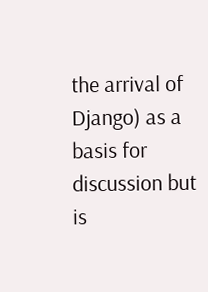the arrival of Django) as a basis for discussion but is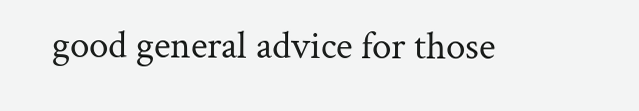good general advice for those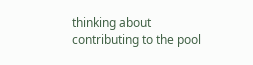thinking about contributing to the pool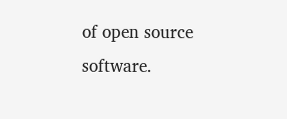of open source software.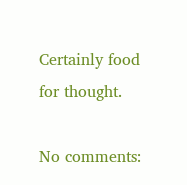Certainly food for thought.

No comments: